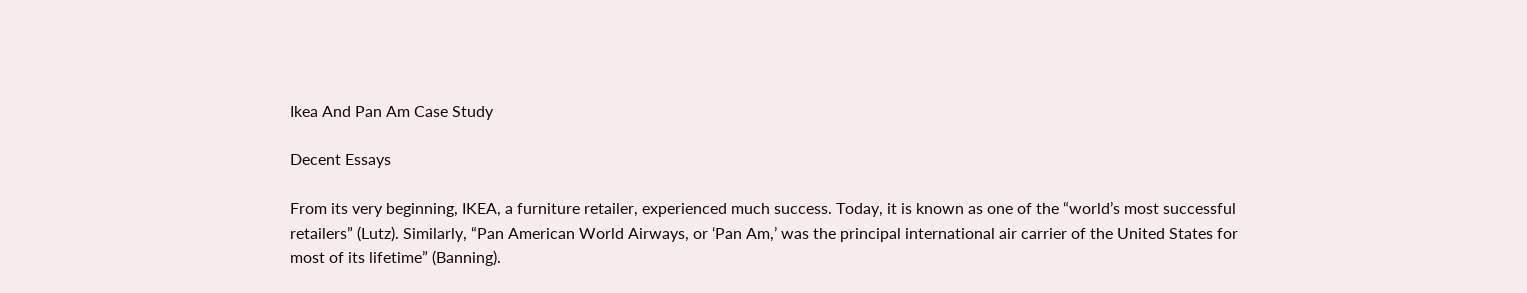Ikea And Pan Am Case Study

Decent Essays

From its very beginning, IKEA, a furniture retailer, experienced much success. Today, it is known as one of the “world’s most successful retailers” (Lutz). Similarly, “Pan American World Airways, or ‘Pan Am,’ was the principal international air carrier of the United States for most of its lifetime” (Banning).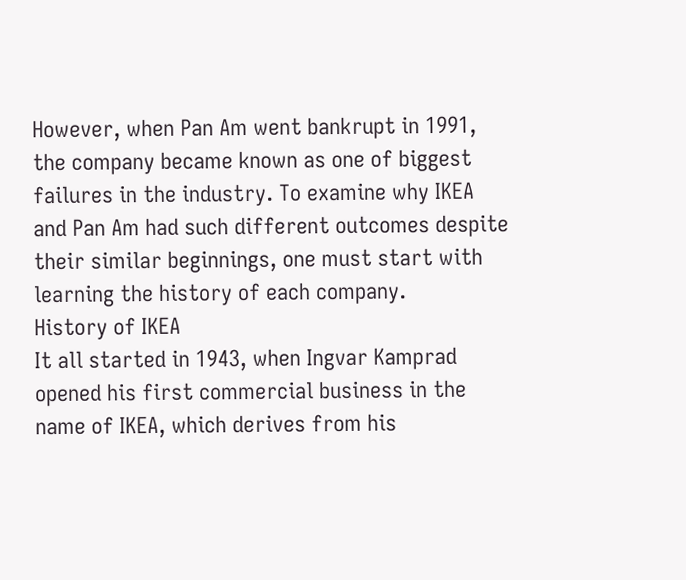However, when Pan Am went bankrupt in 1991, the company became known as one of biggest failures in the industry. To examine why IKEA and Pan Am had such different outcomes despite their similar beginnings, one must start with learning the history of each company.
History of IKEA
It all started in 1943, when Ingvar Kamprad opened his first commercial business in the name of IKEA, which derives from his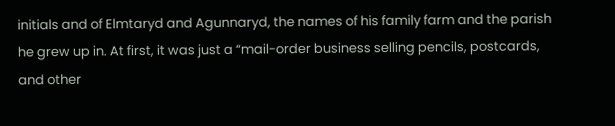initials and of Elmtaryd and Agunnaryd, the names of his family farm and the parish he grew up in. At first, it was just a “mail-order business selling pencils, postcards, and other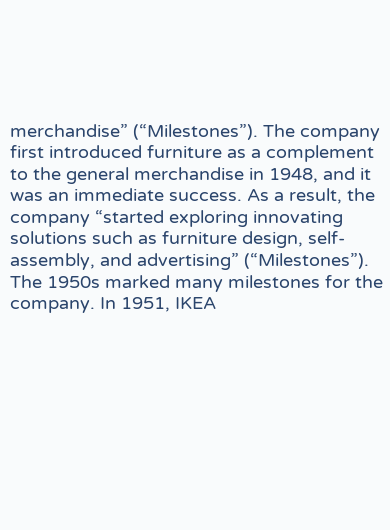merchandise” (“Milestones”). The company first introduced furniture as a complement to the general merchandise in 1948, and it was an immediate success. As a result, the company “started exploring innovating solutions such as furniture design, self-assembly, and advertising” (“Milestones”).
The 1950s marked many milestones for the company. In 1951, IKEA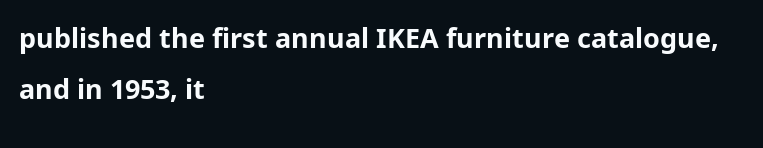published the first annual IKEA furniture catalogue, and in 1953, it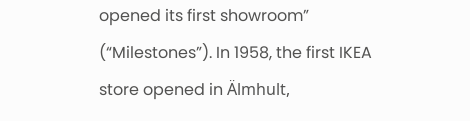opened its first showroom” (“Milestones”). In 1958, the first IKEA store opened in Älmhult,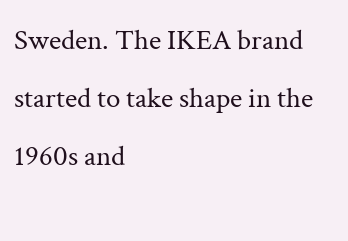Sweden. The IKEA brand started to take shape in the 1960s and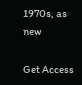1970s, as new

Get Access